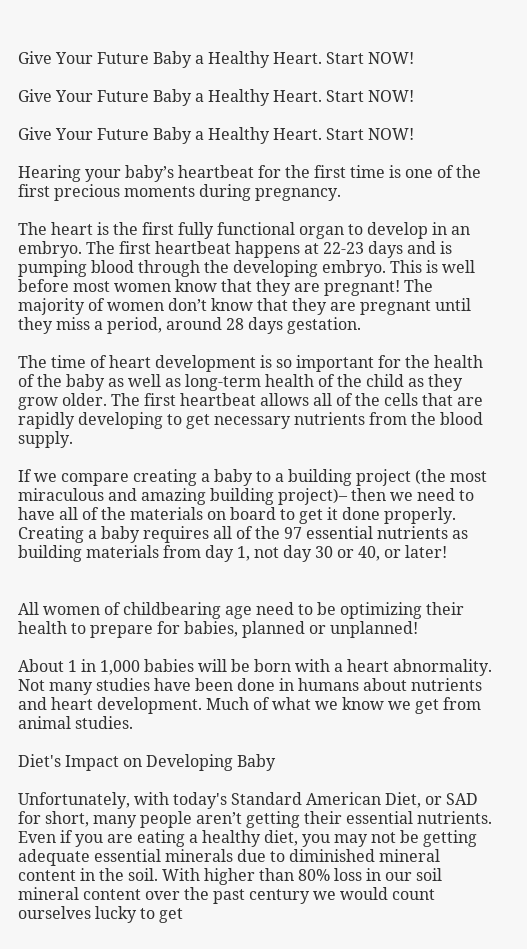Give Your Future Baby a Healthy Heart. Start NOW!

Give Your Future Baby a Healthy Heart. Start NOW!

Give Your Future Baby a Healthy Heart. Start NOW!

Hearing your baby’s heartbeat for the first time is one of the first precious moments during pregnancy.

The heart is the first fully functional organ to develop in an embryo. The first heartbeat happens at 22-23 days and is pumping blood through the developing embryo. This is well before most women know that they are pregnant! The majority of women don’t know that they are pregnant until they miss a period, around 28 days gestation.

The time of heart development is so important for the health of the baby as well as long-term health of the child as they grow older. The first heartbeat allows all of the cells that are rapidly developing to get necessary nutrients from the blood supply.

If we compare creating a baby to a building project (the most miraculous and amazing building project)– then we need to have all of the materials on board to get it done properly. Creating a baby requires all of the 97 essential nutrients as building materials from day 1, not day 30 or 40, or later!


All women of childbearing age need to be optimizing their health to prepare for babies, planned or unplanned!

About 1 in 1,000 babies will be born with a heart abnormality. Not many studies have been done in humans about nutrients and heart development. Much of what we know we get from animal studies.

Diet's Impact on Developing Baby

Unfortunately, with today's Standard American Diet, or SAD for short, many people aren’t getting their essential nutrients. Even if you are eating a healthy diet, you may not be getting adequate essential minerals due to diminished mineral content in the soil. With higher than 80% loss in our soil mineral content over the past century we would count ourselves lucky to get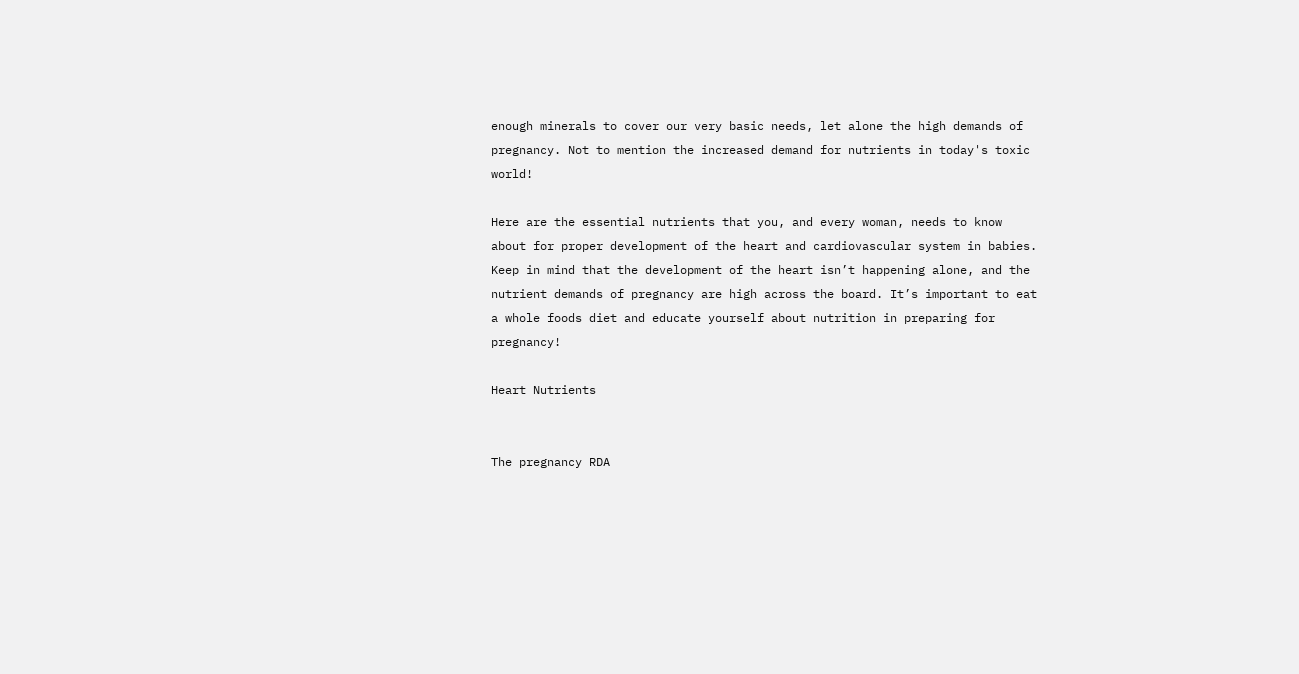enough minerals to cover our very basic needs, let alone the high demands of pregnancy. Not to mention the increased demand for nutrients in today's toxic world!

Here are the essential nutrients that you, and every woman, needs to know about for proper development of the heart and cardiovascular system in babies. Keep in mind that the development of the heart isn’t happening alone, and the nutrient demands of pregnancy are high across the board. It’s important to eat a whole foods diet and educate yourself about nutrition in preparing for pregnancy!

Heart Nutrients


The pregnancy RDA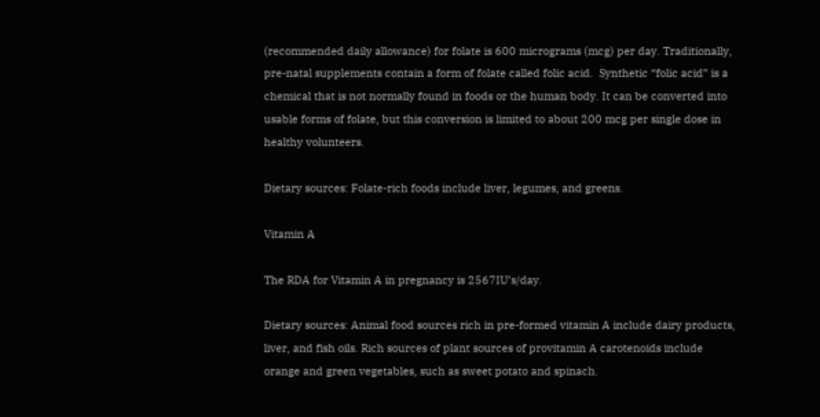(recommended daily allowance) for folate is 600 micrograms (mcg) per day. Traditionally, pre-natal supplements contain a form of folate called folic acid.  Synthetic “folic acid” is a chemical that is not normally found in foods or the human body. It can be converted into usable forms of folate, but this conversion is limited to about 200 mcg per single dose in healthy volunteers.

Dietary sources: Folate-rich foods include liver, legumes, and greens.

Vitamin A

The RDA for Vitamin A in pregnancy is 2567IU’s/day.

Dietary sources: Animal food sources rich in pre-formed vitamin A include dairy products, liver, and fish oils. Rich sources of plant sources of provitamin A carotenoids include orange and green vegetables, such as sweet potato and spinach.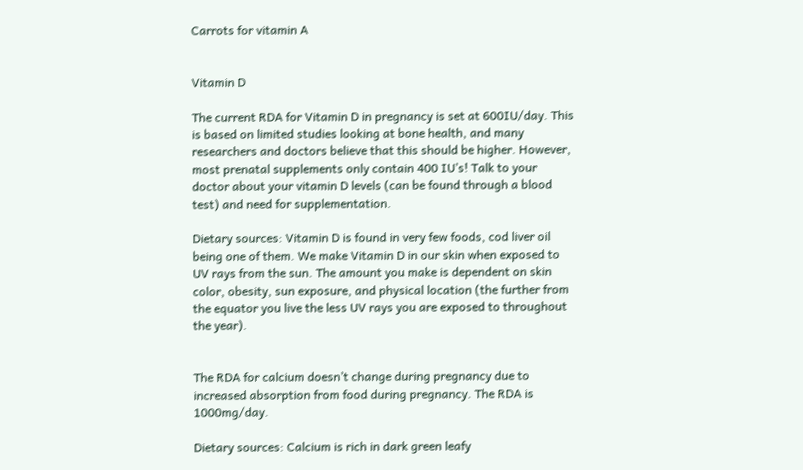Carrots for vitamin A


Vitamin D

The current RDA for Vitamin D in pregnancy is set at 600IU/day. This is based on limited studies looking at bone health, and many researchers and doctors believe that this should be higher. However, most prenatal supplements only contain 400 IU’s! Talk to your doctor about your vitamin D levels (can be found through a blood test) and need for supplementation.

Dietary sources: Vitamin D is found in very few foods, cod liver oil being one of them. We make Vitamin D in our skin when exposed to UV rays from the sun. The amount you make is dependent on skin color, obesity, sun exposure, and physical location (the further from the equator you live the less UV rays you are exposed to throughout the year).


The RDA for calcium doesn’t change during pregnancy due to increased absorption from food during pregnancy. The RDA is 1000mg/day.

Dietary sources: Calcium is rich in dark green leafy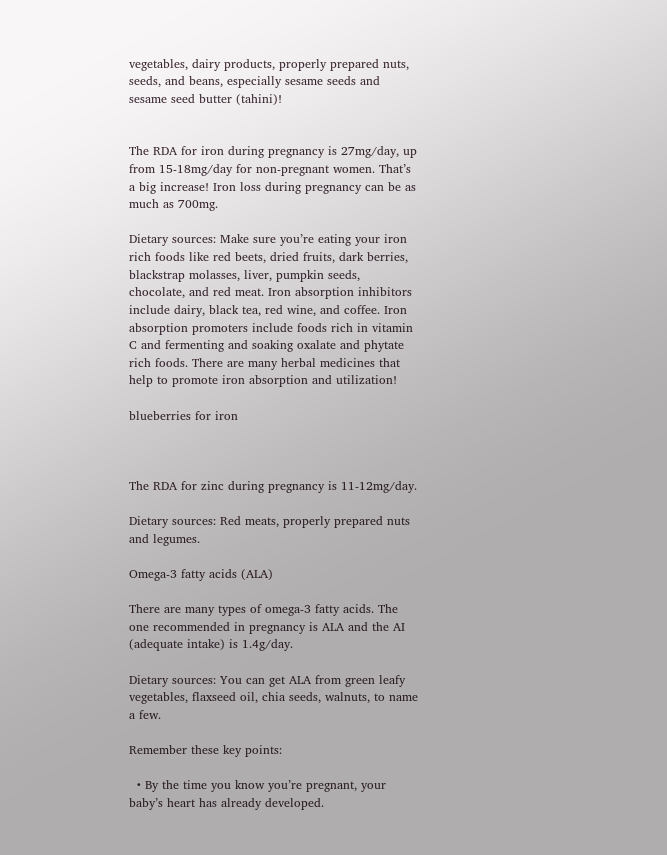vegetables, dairy products, properly prepared nuts, seeds, and beans, especially sesame seeds and sesame seed butter (tahini)!


The RDA for iron during pregnancy is 27mg/day, up from 15-18mg/day for non-pregnant women. That’s a big increase! Iron loss during pregnancy can be as much as 700mg.

Dietary sources: Make sure you’re eating your iron rich foods like red beets, dried fruits, dark berries, blackstrap molasses, liver, pumpkin seeds, chocolate, and red meat. Iron absorption inhibitors include dairy, black tea, red wine, and coffee. Iron absorption promoters include foods rich in vitamin C and fermenting and soaking oxalate and phytate rich foods. There are many herbal medicines that help to promote iron absorption and utilization!

blueberries for iron



The RDA for zinc during pregnancy is 11-12mg/day.

Dietary sources: Red meats, properly prepared nuts and legumes.

Omega-3 fatty acids (ALA)

There are many types of omega-3 fatty acids. The one recommended in pregnancy is ALA and the AI (adequate intake) is 1.4g/day.

Dietary sources: You can get ALA from green leafy vegetables, flaxseed oil, chia seeds, walnuts, to name a few.

Remember these key points:

  • By the time you know you’re pregnant, your baby’s heart has already developed.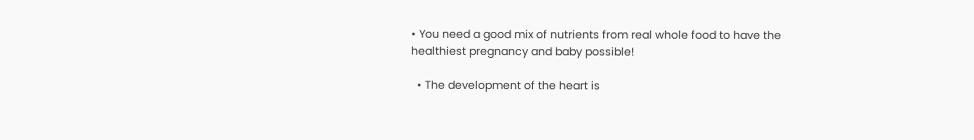• You need a good mix of nutrients from real whole food to have the healthiest pregnancy and baby possible!

  • The development of the heart is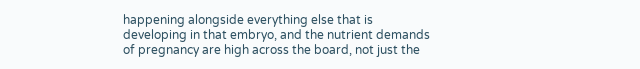happening alongside everything else that is developing in that embryo, and the nutrient demands of pregnancy are high across the board, not just the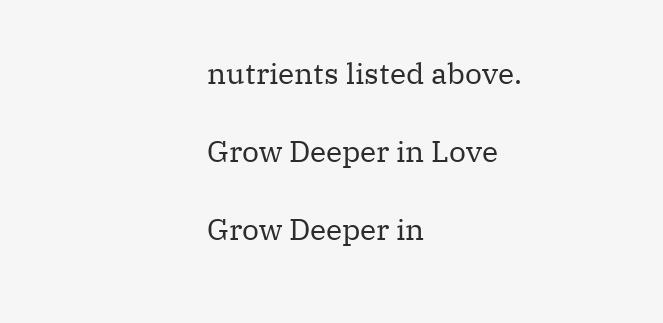nutrients listed above.

Grow Deeper in Love

Grow Deeper in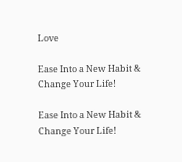Love

Ease Into a New Habit & Change Your Life!

Ease Into a New Habit & Change Your Life!